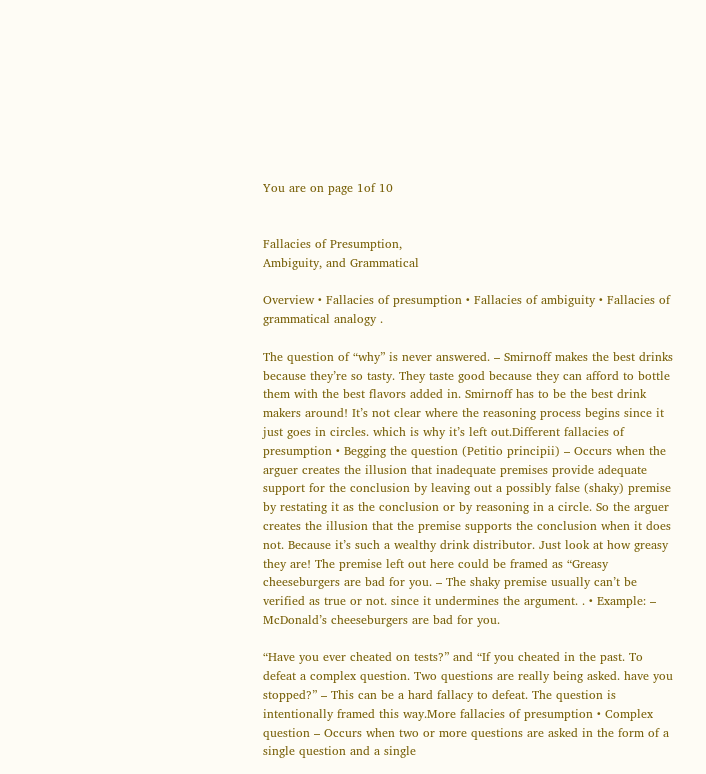You are on page 1of 10


Fallacies of Presumption,
Ambiguity, and Grammatical

Overview • Fallacies of presumption • Fallacies of ambiguity • Fallacies of grammatical analogy .

The question of “why” is never answered. – Smirnoff makes the best drinks because they’re so tasty. They taste good because they can afford to bottle them with the best flavors added in. Smirnoff has to be the best drink makers around! It’s not clear where the reasoning process begins since it just goes in circles. which is why it’s left out.Different fallacies of presumption • Begging the question (Petitio principii) – Occurs when the arguer creates the illusion that inadequate premises provide adequate support for the conclusion by leaving out a possibly false (shaky) premise by restating it as the conclusion or by reasoning in a circle. So the arguer creates the illusion that the premise supports the conclusion when it does not. Because it’s such a wealthy drink distributor. Just look at how greasy they are! The premise left out here could be framed as “Greasy cheeseburgers are bad for you. – The shaky premise usually can’t be verified as true or not. since it undermines the argument. . • Example: – McDonald’s cheeseburgers are bad for you.

“Have you ever cheated on tests?” and “If you cheated in the past. To defeat a complex question. Two questions are really being asked. have you stopped?” – This can be a hard fallacy to defeat. The question is intentionally framed this way.More fallacies of presumption • Complex question – Occurs when two or more questions are asked in the form of a single question and a single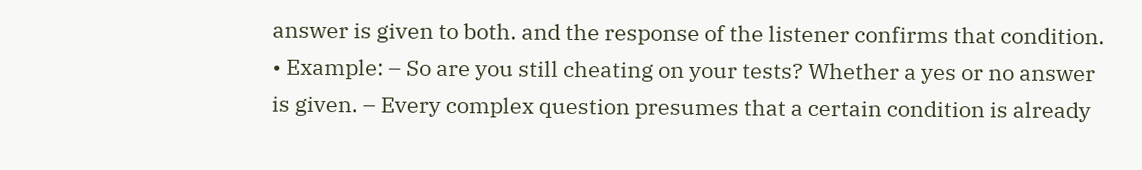answer is given to both. and the response of the listener confirms that condition. • Example: – So are you still cheating on your tests? Whether a yes or no answer is given. – Every complex question presumes that a certain condition is already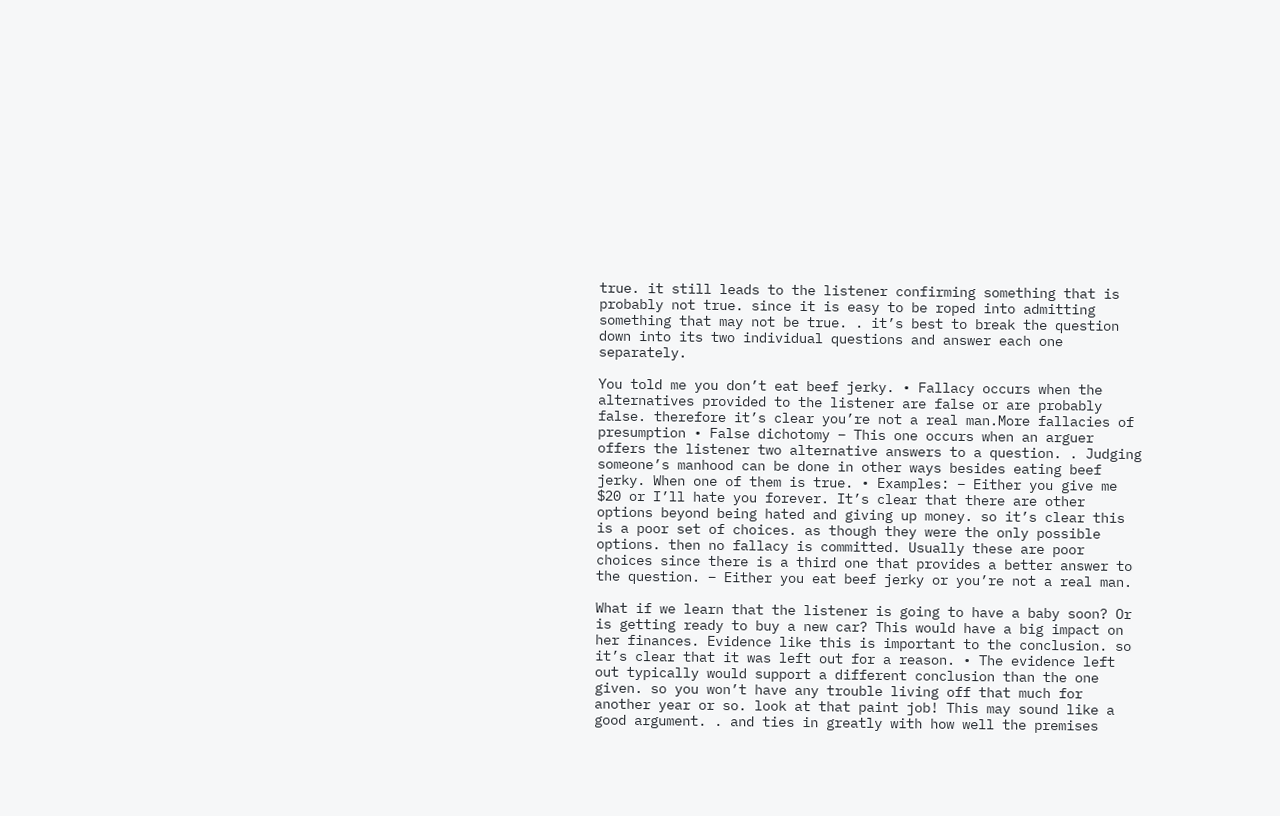true. it still leads to the listener confirming something that is probably not true. since it is easy to be roped into admitting something that may not be true. . it’s best to break the question down into its two individual questions and answer each one separately.

You told me you don’t eat beef jerky. • Fallacy occurs when the alternatives provided to the listener are false or are probably false. therefore it’s clear you’re not a real man.More fallacies of presumption • False dichotomy – This one occurs when an arguer offers the listener two alternative answers to a question. . Judging someone’s manhood can be done in other ways besides eating beef jerky. When one of them is true. • Examples: – Either you give me $20 or I’ll hate you forever. It’s clear that there are other options beyond being hated and giving up money. so it’s clear this is a poor set of choices. as though they were the only possible options. then no fallacy is committed. Usually these are poor choices since there is a third one that provides a better answer to the question. – Either you eat beef jerky or you’re not a real man.

What if we learn that the listener is going to have a baby soon? Or is getting ready to buy a new car? This would have a big impact on her finances. Evidence like this is important to the conclusion. so it’s clear that it was left out for a reason. • The evidence left out typically would support a different conclusion than the one given. so you won’t have any trouble living off that much for another year or so. look at that paint job! This may sound like a good argument. . and ties in greatly with how well the premises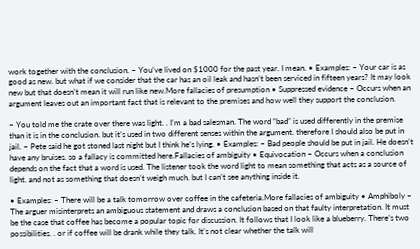work together with the conclusion. – You’ve lived on $1000 for the past year. I mean. • Examples: – Your car is as good as new. but what if we consider that the car has an oil leak and hasn’t been serviced in fifteen years? It may look new but that doesn’t mean it will run like new.More fallacies of presumption • Suppressed evidence – Occurs when an argument leaves out an important fact that is relevant to the premises and how well they support the conclusion.

– You told me the crate over there was light. . I’m a bad salesman. The word “bad” is used differently in the premise than it is in the conclusion. but it’s used in two different senses within the argument. therefore I should also be put in jail. – Pete said he got stoned last night but I think he’s lying. • Examples: – Bad people should be put in jail. He doesn’t have any bruises. so a fallacy is committed here.Fallacies of ambiguity • Equivocation – Occurs when a conclusion depends on the fact that a word is used. The listener took the word light to mean something that acts as a source of light. and not as something that doesn’t weigh much. but I can’t see anything inside it.

• Examples: – There will be a talk tomorrow over coffee in the cafeteria.More fallacies of ambiguity • Amphiboly – The arguer misinterprets an ambiguous statement and draws a conclusion based on that faulty interpretation. It must be the case that coffee has become a popular topic for discussion. It follows that I look like a blueberry. There’s two possibilities. . or if coffee will be drank while they talk. It’s not clear whether the talk will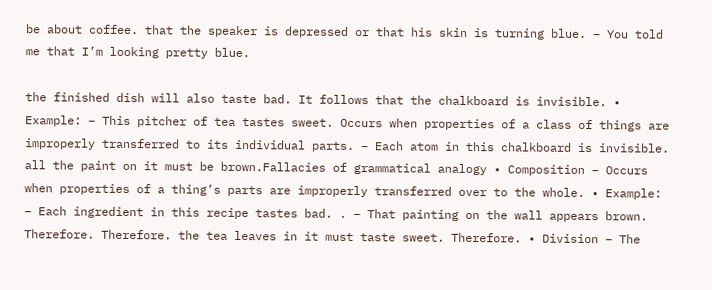be about coffee. that the speaker is depressed or that his skin is turning blue. – You told me that I’m looking pretty blue.

the finished dish will also taste bad. It follows that the chalkboard is invisible. • Example: – This pitcher of tea tastes sweet. Occurs when properties of a class of things are improperly transferred to its individual parts. – Each atom in this chalkboard is invisible. all the paint on it must be brown.Fallacies of grammatical analogy • Composition – Occurs when properties of a thing’s parts are improperly transferred over to the whole. • Example: – Each ingredient in this recipe tastes bad. . – That painting on the wall appears brown. Therefore. Therefore. the tea leaves in it must taste sweet. Therefore. • Division – The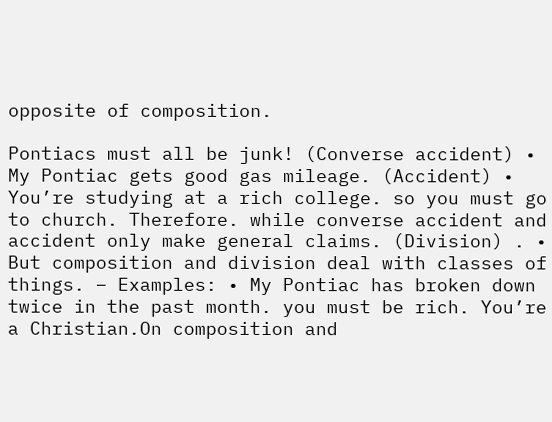opposite of composition.

Pontiacs must all be junk! (Converse accident) • My Pontiac gets good gas mileage. (Accident) • You’re studying at a rich college. so you must go to church. Therefore. while converse accident and accident only make general claims. (Division) . • But composition and division deal with classes of things. – Examples: • My Pontiac has broken down twice in the past month. you must be rich. You’re a Christian.On composition and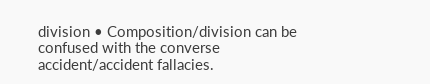division • Composition/division can be confused with the converse accident/accident fallacies.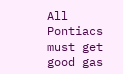All Pontiacs must get good gas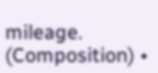mileage. (Composition) •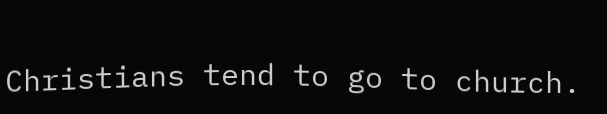Christians tend to go to church.